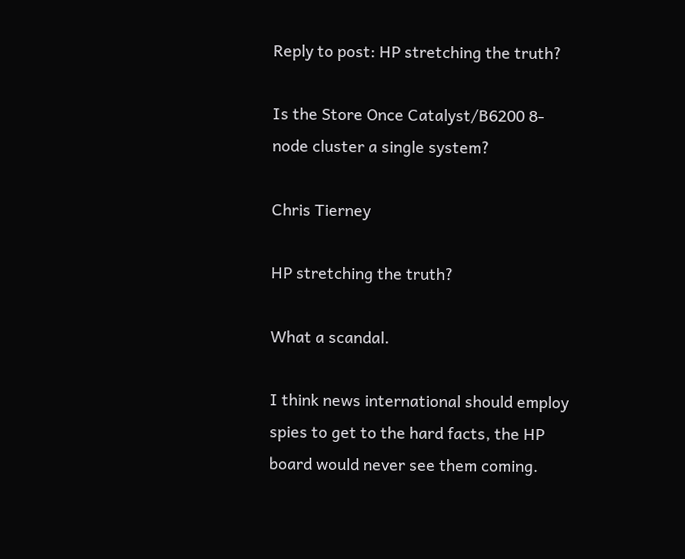Reply to post: HP stretching the truth?

Is the Store Once Catalyst/B6200 8-node cluster a single system?

Chris Tierney

HP stretching the truth?

What a scandal.

I think news international should employ spies to get to the hard facts, the HP board would never see them coming.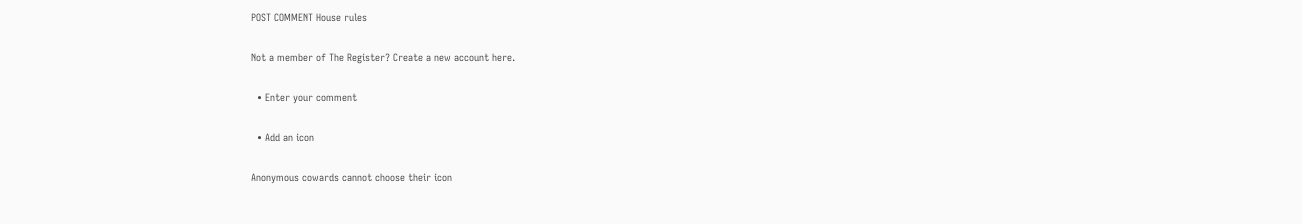POST COMMENT House rules

Not a member of The Register? Create a new account here.

  • Enter your comment

  • Add an icon

Anonymous cowards cannot choose their icon